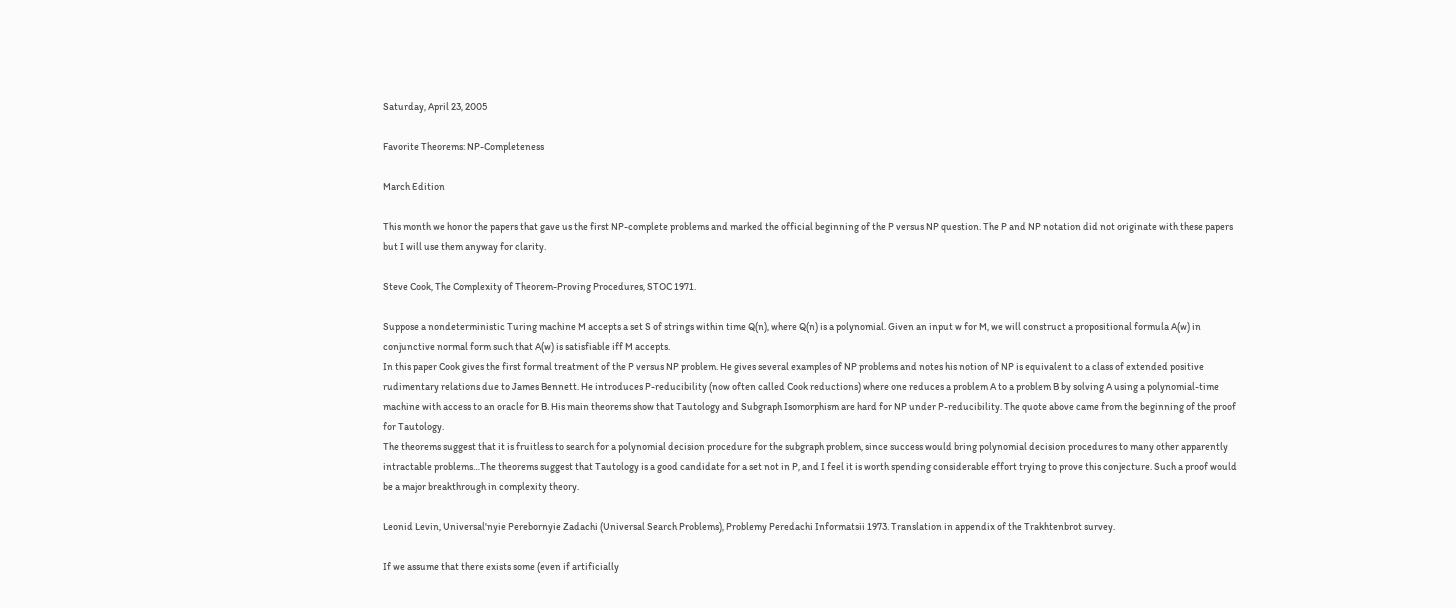Saturday, April 23, 2005

Favorite Theorems: NP-Completeness

March Edition

This month we honor the papers that gave us the first NP-complete problems and marked the official beginning of the P versus NP question. The P and NP notation did not originate with these papers but I will use them anyway for clarity.

Steve Cook, The Complexity of Theorem-Proving Procedures, STOC 1971.

Suppose a nondeterministic Turing machine M accepts a set S of strings within time Q(n), where Q(n) is a polynomial. Given an input w for M, we will construct a propositional formula A(w) in conjunctive normal form such that A(w) is satisfiable iff M accepts.
In this paper Cook gives the first formal treatment of the P versus NP problem. He gives several examples of NP problems and notes his notion of NP is equivalent to a class of extended positive rudimentary relations due to James Bennett. He introduces P-reducibility (now often called Cook reductions) where one reduces a problem A to a problem B by solving A using a polynomial-time machine with access to an oracle for B. His main theorems show that Tautology and Subgraph Isomorphism are hard for NP under P-reducibility. The quote above came from the beginning of the proof for Tautology.
The theorems suggest that it is fruitless to search for a polynomial decision procedure for the subgraph problem, since success would bring polynomial decision procedures to many other apparently intractable problems…The theorems suggest that Tautology is a good candidate for a set not in P, and I feel it is worth spending considerable effort trying to prove this conjecture. Such a proof would be a major breakthrough in complexity theory.

Leonid Levin, Universal'nyie Perebornyie Zadachi (Universal Search Problems), Problemy Peredachi Informatsii 1973. Translation in appendix of the Trakhtenbrot survey.

If we assume that there exists some (even if artificially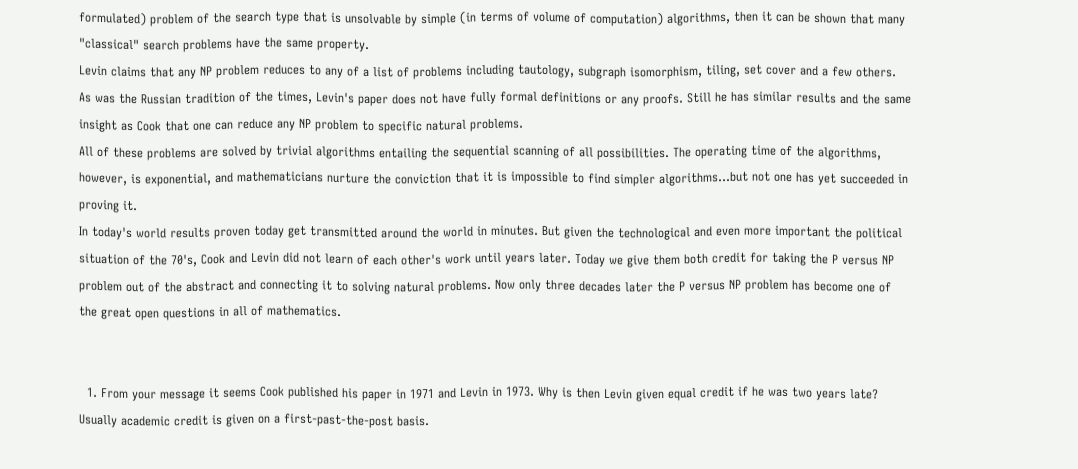formulated) problem of the search type that is unsolvable by simple (in terms of volume of computation) algorithms, then it can be shown that many "classical" search problems have the same property.
Levin claims that any NP problem reduces to any of a list of problems including tautology, subgraph isomorphism, tiling, set cover and a few others. As was the Russian tradition of the times, Levin's paper does not have fully formal definitions or any proofs. Still he has similar results and the same insight as Cook that one can reduce any NP problem to specific natural problems.
All of these problems are solved by trivial algorithms entailing the sequential scanning of all possibilities. The operating time of the algorithms, however, is exponential, and mathematicians nurture the conviction that it is impossible to find simpler algorithms…but not one has yet succeeded in proving it.
In today's world results proven today get transmitted around the world in minutes. But given the technological and even more important the political situation of the 70's, Cook and Levin did not learn of each other's work until years later. Today we give them both credit for taking the P versus NP problem out of the abstract and connecting it to solving natural problems. Now only three decades later the P versus NP problem has become one of the great open questions in all of mathematics.


  1. From your message it seems Cook published his paper in 1971 and Levin in 1973. Why is then Levin given equal credit if he was two years late? Usually academic credit is given on a first-past-the-post basis.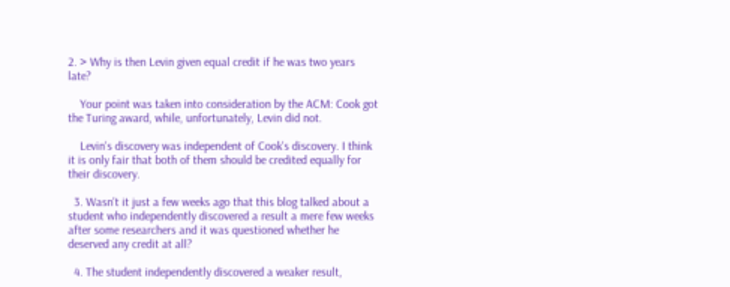2. > Why is then Levin given equal credit if he was two years late?

    Your point was taken into consideration by the ACM: Cook got the Turing award, while, unfortunately, Levin did not.

    Levin's discovery was independent of Cook's discovery. I think it is only fair that both of them should be credited equally for their discovery.

  3. Wasn't it just a few weeks ago that this blog talked about a student who independently discovered a result a mere few weeks after some researchers and it was questioned whether he deserved any credit at all?

  4. The student independently discovered a weaker result,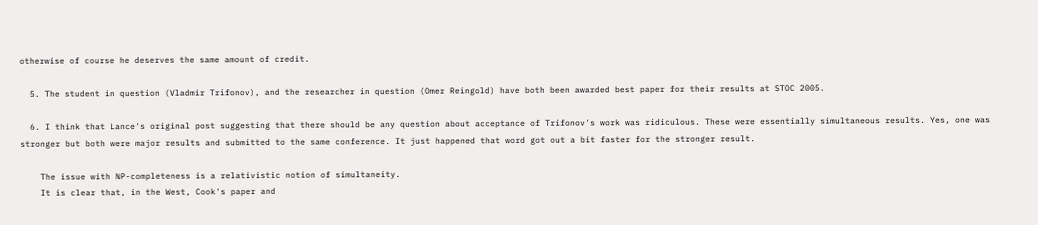otherwise of course he deserves the same amount of credit.

  5. The student in question (Vladmir Trifonov), and the researcher in question (Omer Reingold) have both been awarded best paper for their results at STOC 2005.

  6. I think that Lance's original post suggesting that there should be any question about acceptance of Trifonov's work was ridiculous. These were essentially simultaneous results. Yes, one was stronger but both were major results and submitted to the same conference. It just happened that word got out a bit faster for the stronger result.

    The issue with NP-completeness is a relativistic notion of simultaneity.
    It is clear that, in the West, Cook's paper and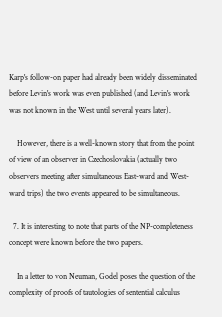Karp's follow-on paper had already been widely disseminated before Levin's work was even published (and Levin's work was not known in the West until several years later).

    However, there is a well-known story that from the point of view of an observer in Czechoslovakia (actually two observers meeting after simultaneous East-ward and West-ward trips) the two events appeared to be simultaneous.

  7. It is interesting to note that parts of the NP-completeness concept were known before the two papers.

    In a letter to von Neuman, Godel poses the question of the complexity of proofs of tautologies of sentential calculus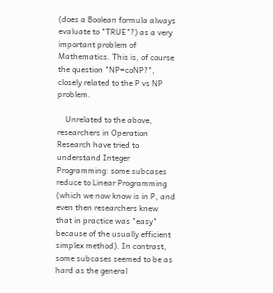(does a Boolean formula always evaluate to "TRUE"?) as a very important problem of Mathematics. This is, of course the question "NP=coNP?", closely related to the P vs NP problem.

    Unrelated to the above, researchers in Operation Research have tried to understand Integer Programming: some subcases reduce to Linear Programming (which we now know is in P, and even then researchers knew that in practice was "easy" because of the usually efficient simplex method). In contrast, some subcases seemed to be as hard as the general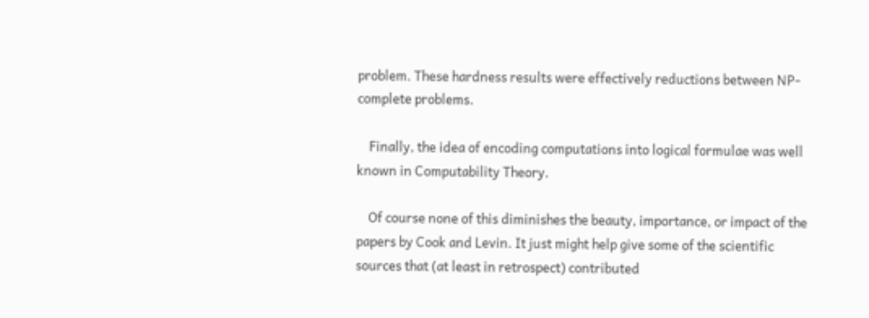problem. These hardness results were effectively reductions between NP-complete problems.

    Finally, the idea of encoding computations into logical formulae was well known in Computability Theory.

    Of course none of this diminishes the beauty, importance, or impact of the papers by Cook and Levin. It just might help give some of the scientific sources that (at least in retrospect) contributed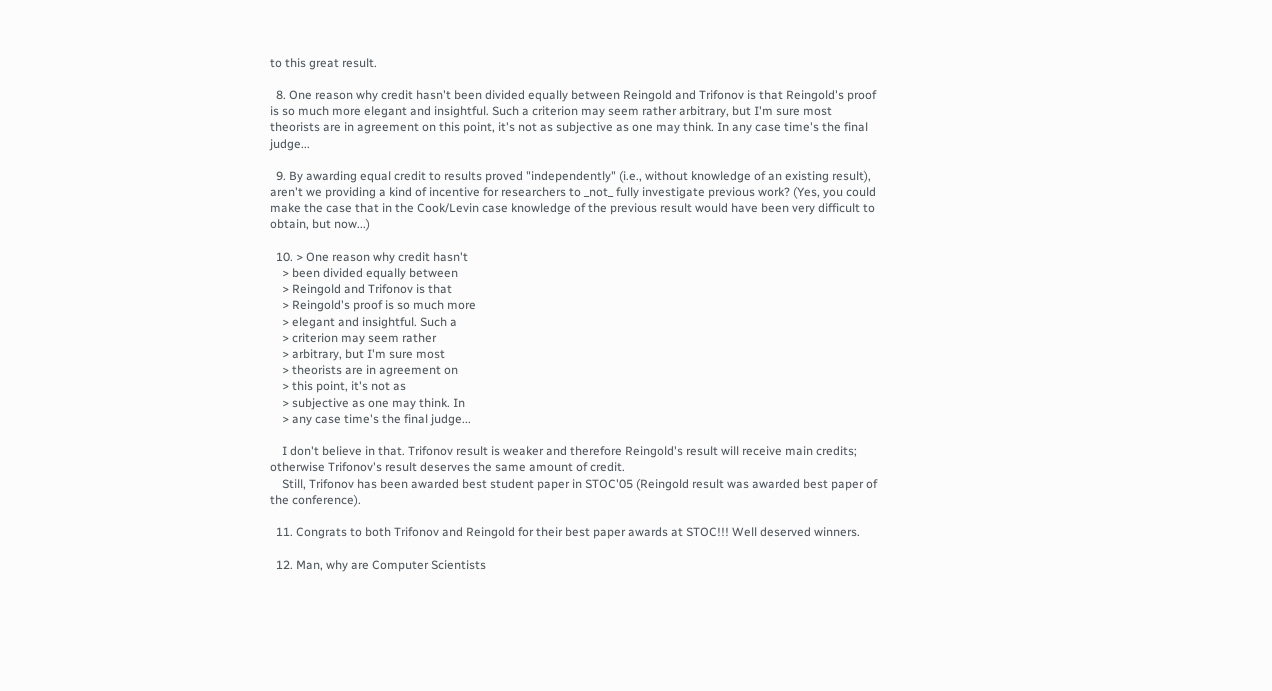to this great result.

  8. One reason why credit hasn't been divided equally between Reingold and Trifonov is that Reingold's proof is so much more elegant and insightful. Such a criterion may seem rather arbitrary, but I'm sure most theorists are in agreement on this point, it's not as subjective as one may think. In any case time's the final judge...

  9. By awarding equal credit to results proved "independently" (i.e., without knowledge of an existing result), aren't we providing a kind of incentive for researchers to _not_ fully investigate previous work? (Yes, you could make the case that in the Cook/Levin case knowledge of the previous result would have been very difficult to obtain, but now...)

  10. > One reason why credit hasn't
    > been divided equally between
    > Reingold and Trifonov is that
    > Reingold's proof is so much more
    > elegant and insightful. Such a
    > criterion may seem rather
    > arbitrary, but I'm sure most
    > theorists are in agreement on
    > this point, it's not as
    > subjective as one may think. In
    > any case time's the final judge...

    I don't believe in that. Trifonov result is weaker and therefore Reingold's result will receive main credits; otherwise Trifonov's result deserves the same amount of credit.
    Still, Trifonov has been awarded best student paper in STOC'05 (Reingold result was awarded best paper of the conference).

  11. Congrats to both Trifonov and Reingold for their best paper awards at STOC!!! Well deserved winners.

  12. Man, why are Computer Scientists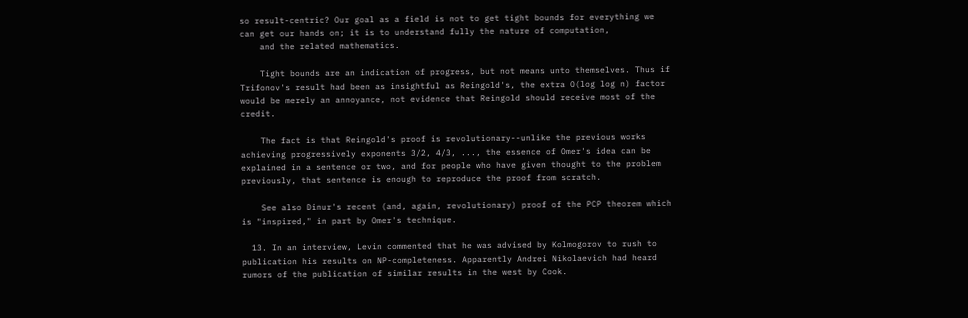so result-centric? Our goal as a field is not to get tight bounds for everything we can get our hands on; it is to understand fully the nature of computation,
    and the related mathematics.

    Tight bounds are an indication of progress, but not means unto themselves. Thus if Trifonov's result had been as insightful as Reingold's, the extra O(log log n) factor would be merely an annoyance, not evidence that Reingold should receive most of the credit.

    The fact is that Reingold's proof is revolutionary--unlike the previous works achieving progressively exponents 3/2, 4/3, ..., the essence of Omer's idea can be explained in a sentence or two, and for people who have given thought to the problem previously, that sentence is enough to reproduce the proof from scratch.

    See also Dinur's recent (and, again, revolutionary) proof of the PCP theorem which is "inspired," in part by Omer's technique.

  13. In an interview, Levin commented that he was advised by Kolmogorov to rush to publication his results on NP-completeness. Apparently Andrei Nikolaevich had heard rumors of the publication of similar results in the west by Cook.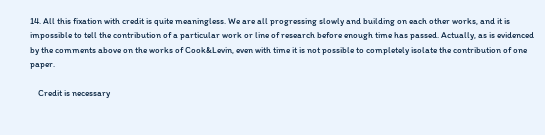14. All this fixation with credit is quite meaningless. We are all progressing slowly and building on each other works, and it is impossible to tell the contribution of a particular work or line of research before enough time has passed. Actually, as is evidenced by the comments above on the works of Cook&Levin, even with time it is not possible to completely isolate the contribution of one paper.

    Credit is necessary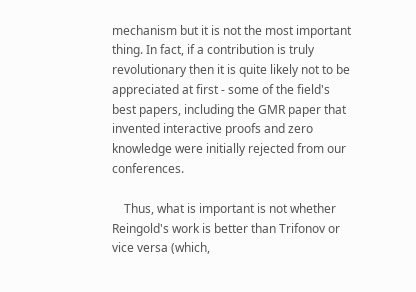mechanism but it is not the most important thing. In fact, if a contribution is truly revolutionary then it is quite likely not to be appreciated at first - some of the field's best papers, including the GMR paper that invented interactive proofs and zero knowledge were initially rejected from our conferences.

    Thus, what is important is not whether Reingold's work is better than Trifonov or vice versa (which,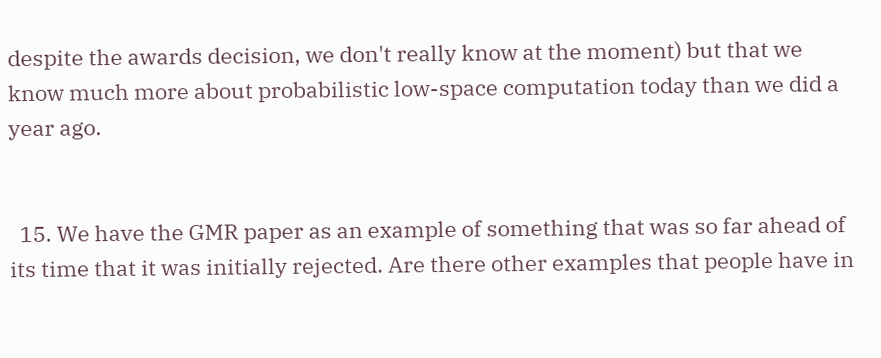despite the awards decision, we don't really know at the moment) but that we know much more about probabilistic low-space computation today than we did a year ago.


  15. We have the GMR paper as an example of something that was so far ahead of its time that it was initially rejected. Are there other examples that people have in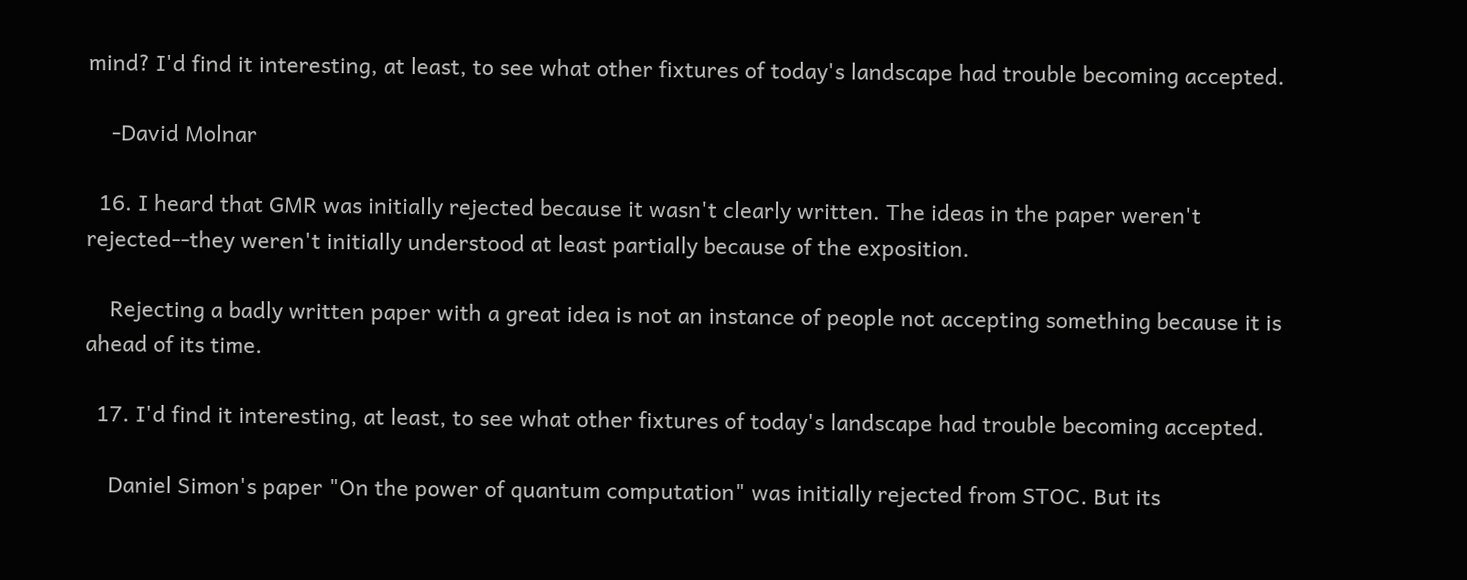mind? I'd find it interesting, at least, to see what other fixtures of today's landscape had trouble becoming accepted.

    -David Molnar

  16. I heard that GMR was initially rejected because it wasn't clearly written. The ideas in the paper weren't rejected--they weren't initially understood at least partially because of the exposition.

    Rejecting a badly written paper with a great idea is not an instance of people not accepting something because it is ahead of its time.

  17. I'd find it interesting, at least, to see what other fixtures of today's landscape had trouble becoming accepted.

    Daniel Simon's paper "On the power of quantum computation" was initially rejected from STOC. But its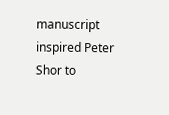manuscript inspired Peter Shor to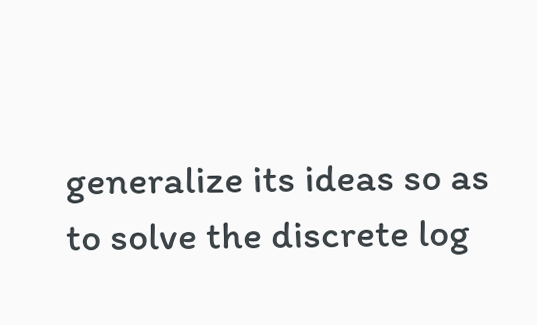generalize its ideas so as to solve the discrete log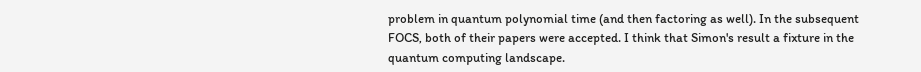problem in quantum polynomial time (and then factoring as well). In the subsequent FOCS, both of their papers were accepted. I think that Simon's result a fixture in the quantum computing landscape.